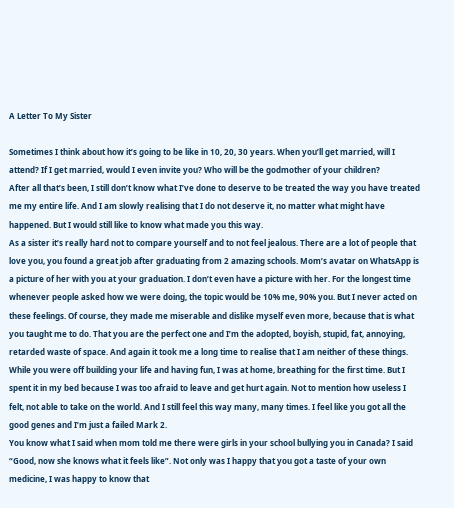A Letter To My Sister

Sometimes I think about how it’s going to be like in 10, 20, 30 years. When you’ll get married, will I attend? If I get married, would I even invite you? Who will be the godmother of your children?
After all that’s been, I still don’t know what I’ve done to deserve to be treated the way you have treated me my entire life. And I am slowly realising that I do not deserve it, no matter what might have happened. But I would still like to know what made you this way.
As a sister it’s really hard not to compare yourself and to not feel jealous. There are a lot of people that love you, you found a great job after graduating from 2 amazing schools. Mom’s avatar on WhatsApp is a picture of her with you at your graduation. I don’t even have a picture with her. For the longest time whenever people asked how we were doing, the topic would be 10% me, 90% you. But I never acted on these feelings. Of course, they made me miserable and dislike myself even more, because that is what you taught me to do. That you are the perfect one and I’m the adopted, boyish, stupid, fat, annoying, retarded waste of space. And again it took me a long time to realise that I am neither of these things. While you were off building your life and having fun, I was at home, breathing for the first time. But I spent it in my bed because I was too afraid to leave and get hurt again. Not to mention how useless I felt, not able to take on the world. And I still feel this way many, many times. I feel like you got all the good genes and I’m just a failed Mark 2.
You know what I said when mom told me there were girls in your school bullying you in Canada? I said “Good, now she knows what it feels like”. Not only was I happy that you got a taste of your own medicine, I was happy to know that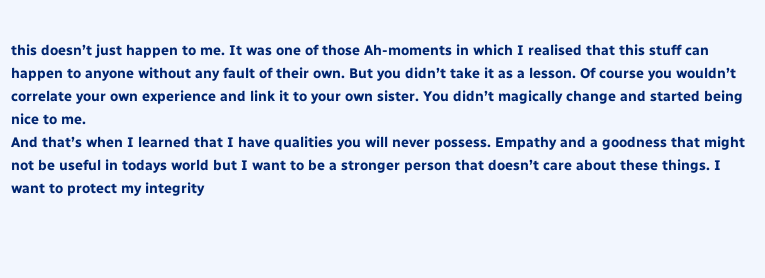this doesn’t just happen to me. It was one of those Ah-moments in which I realised that this stuff can happen to anyone without any fault of their own. But you didn’t take it as a lesson. Of course you wouldn’t correlate your own experience and link it to your own sister. You didn’t magically change and started being nice to me.
And that’s when I learned that I have qualities you will never possess. Empathy and a goodness that might not be useful in todays world but I want to be a stronger person that doesn’t care about these things. I want to protect my integrity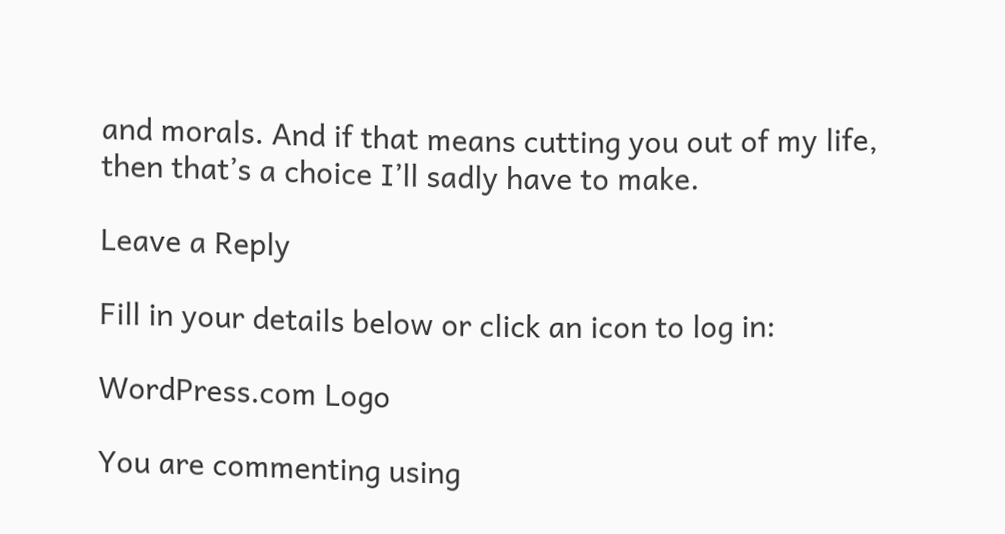and morals. And if that means cutting you out of my life, then that’s a choice I’ll sadly have to make.

Leave a Reply

Fill in your details below or click an icon to log in:

WordPress.com Logo

You are commenting using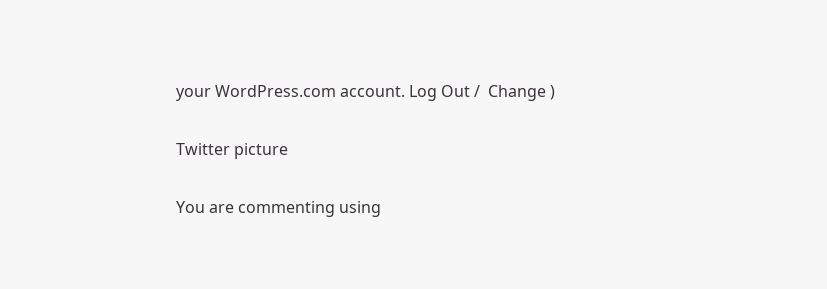your WordPress.com account. Log Out /  Change )

Twitter picture

You are commenting using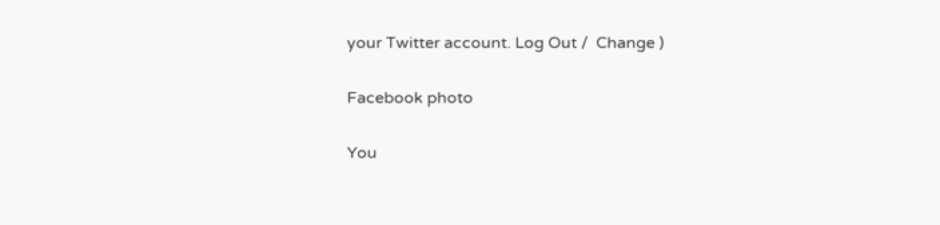your Twitter account. Log Out /  Change )

Facebook photo

You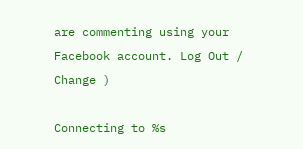are commenting using your Facebook account. Log Out /  Change )

Connecting to %s